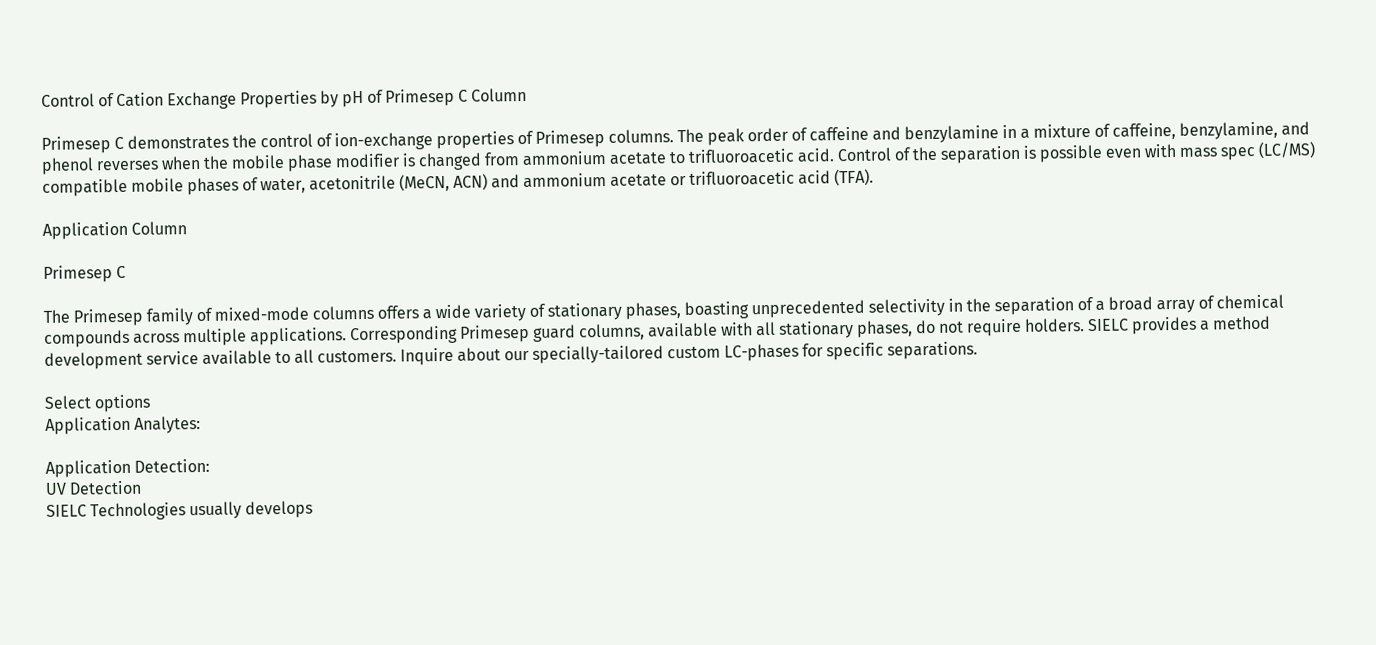Control of Cation Exchange Properties by pH of Primesep C Column

Primesep C demonstrates the control of ion-exchange properties of Primesep columns. The peak order of caffeine and benzylamine in a mixture of caffeine, benzylamine, and phenol reverses when the mobile phase modifier is changed from ammonium acetate to trifluoroacetic acid. Control of the separation is possible even with mass spec (LC/MS) compatible mobile phases of water, acetonitrile (MeCN, ACN) and ammonium acetate or trifluoroacetic acid (TFA).

Application Column

Primesep C

The Primesep family of mixed-mode columns offers a wide variety of stationary phases, boasting unprecedented selectivity in the separation of a broad array of chemical compounds across multiple applications. Corresponding Primesep guard columns, available with all stationary phases, do not require holders. SIELC provides a method development service available to all customers. Inquire about our specially-tailored custom LC-phases for specific separations.

Select options
Application Analytes:

Application Detection:
UV Detection
SIELC Technologies usually develops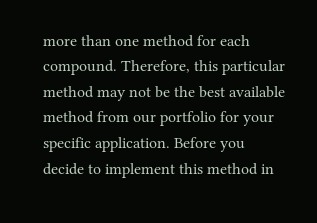more than one method for each compound. Therefore, this particular method may not be the best available method from our portfolio for your specific application. Before you decide to implement this method in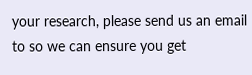your research, please send us an email to so we can ensure you get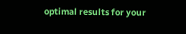optimal results for your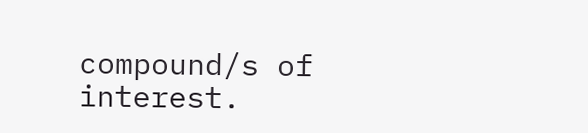compound/s of interest.